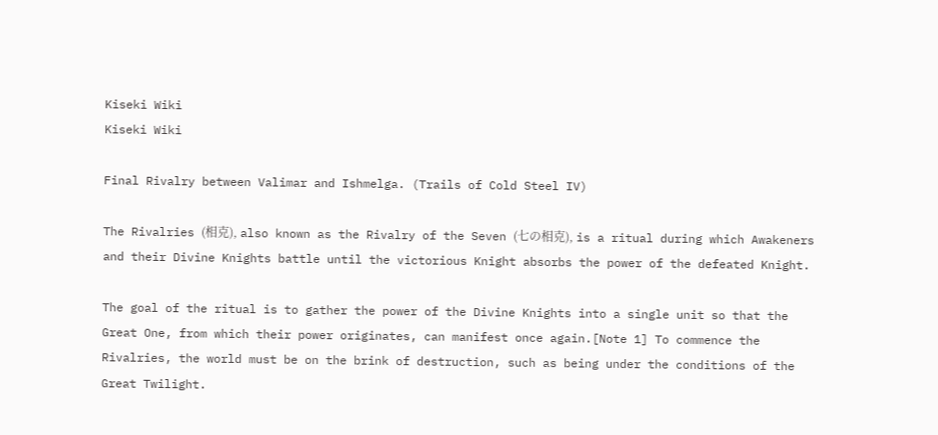Kiseki Wiki
Kiseki Wiki

Final Rivalry between Valimar and Ishmelga. (Trails of Cold Steel IV)

The Rivalries (相克), also known as the Rivalry of the Seven (七の相克), is a ritual during which Awakeners and their Divine Knights battle until the victorious Knight absorbs the power of the defeated Knight.

The goal of the ritual is to gather the power of the Divine Knights into a single unit so that the Great One, from which their power originates, can manifest once again.[Note 1] To commence the Rivalries, the world must be on the brink of destruction, such as being under the conditions of the Great Twilight.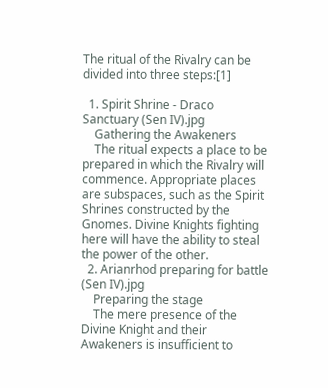The ritual of the Rivalry can be divided into three steps:[1]

  1. Spirit Shrine - Draco Sanctuary (Sen IV).jpg
    Gathering the Awakeners
    The ritual expects a place to be prepared in which the Rivalry will commence. Appropriate places are subspaces, such as the Spirit Shrines constructed by the Gnomes. Divine Knights fighting here will have the ability to steal the power of the other.
  2. Arianrhod preparing for battle (Sen IV).jpg
    Preparing the stage
    The mere presence of the Divine Knight and their Awakeners is insufficient to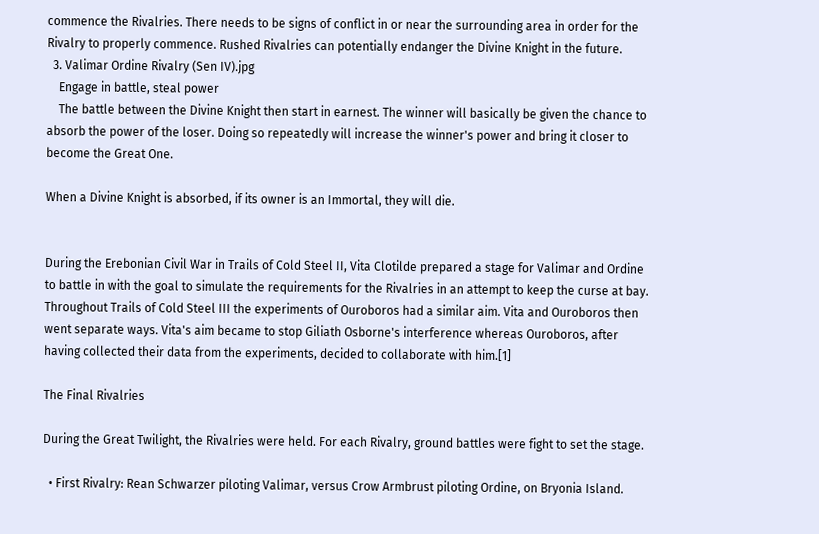commence the Rivalries. There needs to be signs of conflict in or near the surrounding area in order for the Rivalry to properly commence. Rushed Rivalries can potentially endanger the Divine Knight in the future.
  3. Valimar Ordine Rivalry (Sen IV).jpg
    Engage in battle, steal power
    The battle between the Divine Knight then start in earnest. The winner will basically be given the chance to absorb the power of the loser. Doing so repeatedly will increase the winner's power and bring it closer to become the Great One.

When a Divine Knight is absorbed, if its owner is an Immortal, they will die.


During the Erebonian Civil War in Trails of Cold Steel II, Vita Clotilde prepared a stage for Valimar and Ordine to battle in with the goal to simulate the requirements for the Rivalries in an attempt to keep the curse at bay. Throughout Trails of Cold Steel III the experiments of Ouroboros had a similar aim. Vita and Ouroboros then went separate ways. Vita's aim became to stop Giliath Osborne's interference whereas Ouroboros, after having collected their data from the experiments, decided to collaborate with him.[1]

The Final Rivalries

During the Great Twilight, the Rivalries were held. For each Rivalry, ground battles were fight to set the stage.

  • First Rivalry: Rean Schwarzer piloting Valimar, versus Crow Armbrust piloting Ordine, on Bryonia Island.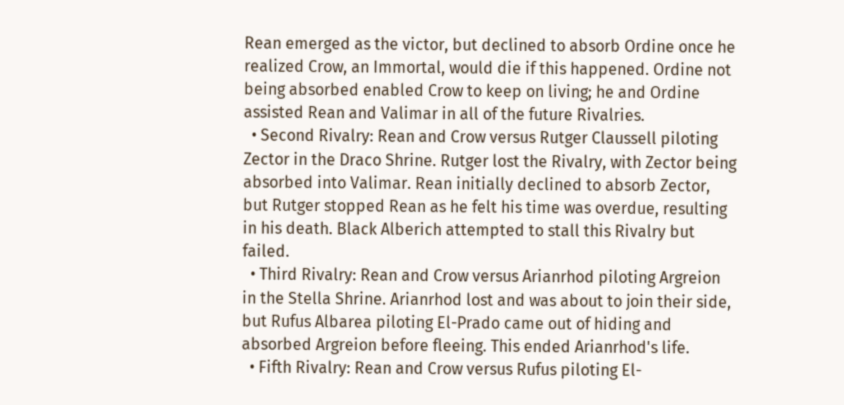Rean emerged as the victor, but declined to absorb Ordine once he realized Crow, an Immortal, would die if this happened. Ordine not being absorbed enabled Crow to keep on living; he and Ordine assisted Rean and Valimar in all of the future Rivalries.
  • Second Rivalry: Rean and Crow versus Rutger Claussell piloting Zector in the Draco Shrine. Rutger lost the Rivalry, with Zector being absorbed into Valimar. Rean initially declined to absorb Zector, but Rutger stopped Rean as he felt his time was overdue, resulting in his death. Black Alberich attempted to stall this Rivalry but failed.
  • Third Rivalry: Rean and Crow versus Arianrhod piloting Argreion in the Stella Shrine. Arianrhod lost and was about to join their side, but Rufus Albarea piloting El-Prado came out of hiding and absorbed Argreion before fleeing. This ended Arianrhod's life.
  • Fifth Rivalry: Rean and Crow versus Rufus piloting El-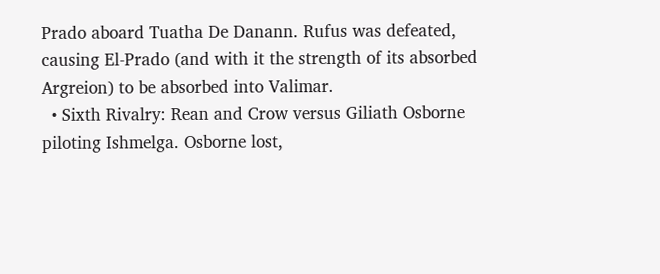Prado aboard Tuatha De Danann. Rufus was defeated, causing El-Prado (and with it the strength of its absorbed Argreion) to be absorbed into Valimar.
  • Sixth Rivalry: Rean and Crow versus Giliath Osborne piloting Ishmelga. Osborne lost,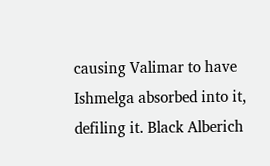causing Valimar to have Ishmelga absorbed into it, defiling it. Black Alberich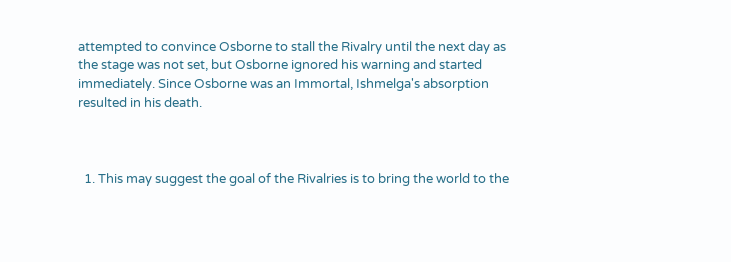attempted to convince Osborne to stall the Rivalry until the next day as the stage was not set, but Osborne ignored his warning and started immediately. Since Osborne was an Immortal, Ishmelga's absorption resulted in his death.



  1. This may suggest the goal of the Rivalries is to bring the world to the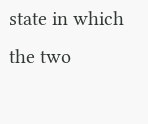state in which the two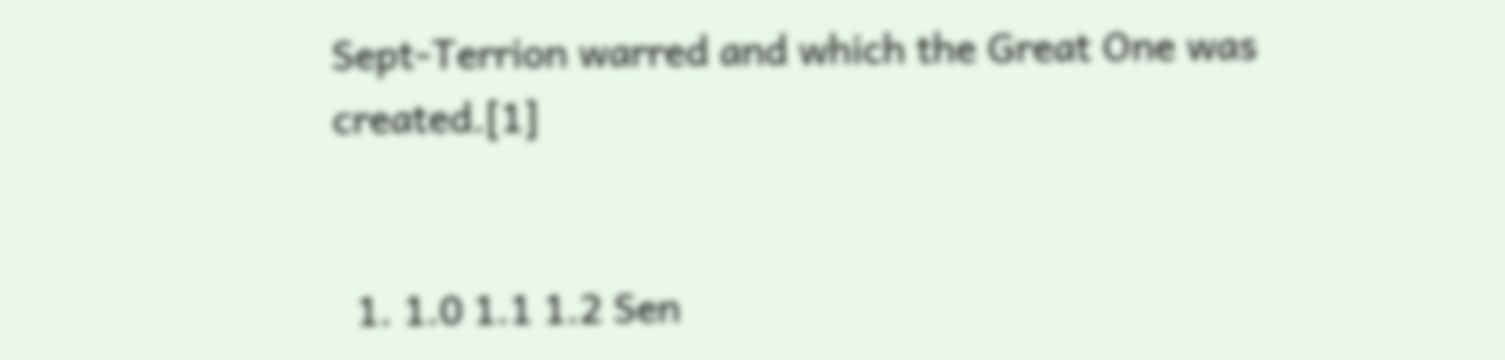Sept-Terrion warred and which the Great One was created.[1]


  1. 1.0 1.1 1.2 Sen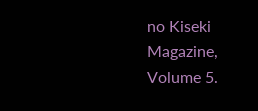no Kiseki Magazine, Volume 5.